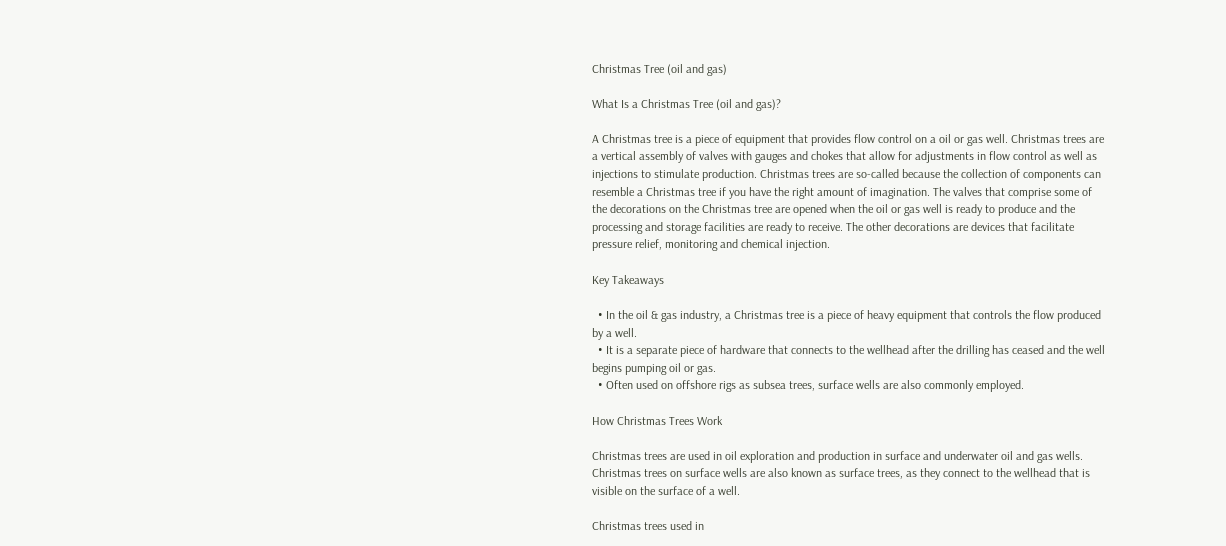Christmas Tree (oil and gas)

What Is a Christmas Tree (oil and gas)?

A Christmas tree is a piece of equipment that provides flow control on a oil or gas well. Christmas trees are a vertical assembly of valves with gauges and chokes that allow for adjustments in flow control as well as injections to stimulate production. Christmas trees are so-called because the collection of components can resemble a Christmas tree if you have the right amount of imagination. The valves that comprise some of the decorations on the Christmas tree are opened when the oil or gas well is ready to produce and the processing and storage facilities are ready to receive. The other decorations are devices that facilitate pressure relief, monitoring and chemical injection.

Key Takeaways

  • In the oil & gas industry, a Christmas tree is a piece of heavy equipment that controls the flow produced by a well.
  • It is a separate piece of hardware that connects to the wellhead after the drilling has ceased and the well begins pumping oil or gas.
  • Often used on offshore rigs as subsea trees, surface wells are also commonly employed.

How Christmas Trees Work

Christmas trees are used in oil exploration and production in surface and underwater oil and gas wells. Christmas trees on surface wells are also known as surface trees, as they connect to the wellhead that is visible on the surface of a well.

Christmas trees used in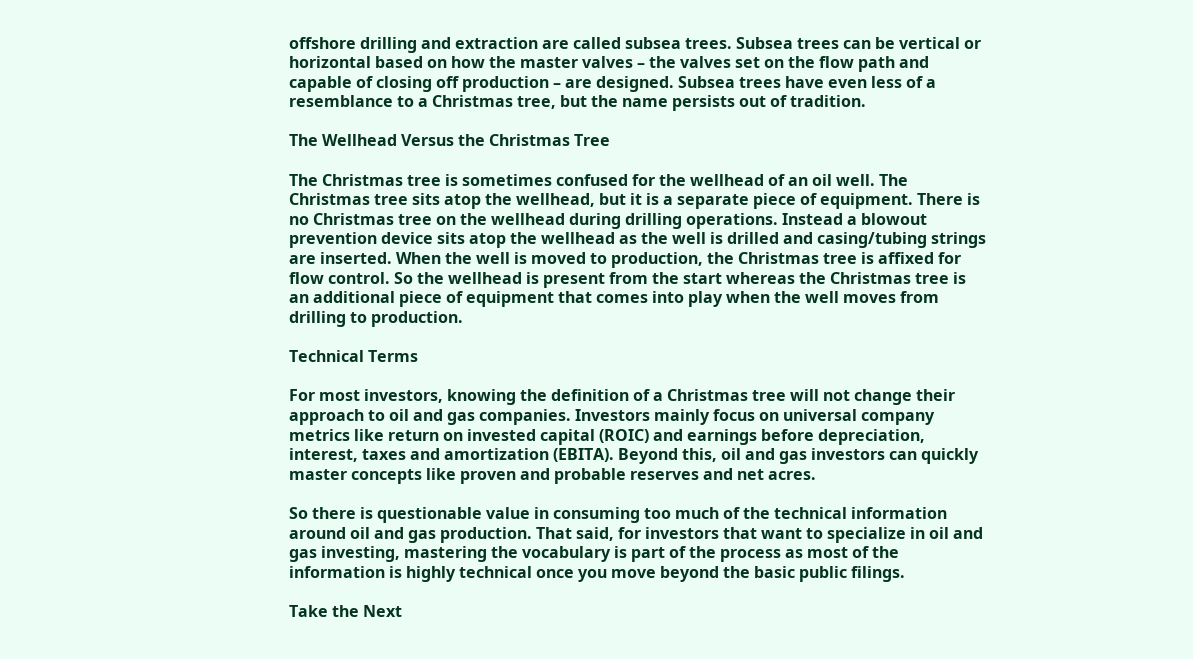offshore drilling and extraction are called subsea trees. Subsea trees can be vertical or horizontal based on how the master valves – the valves set on the flow path and capable of closing off production – are designed. Subsea trees have even less of a resemblance to a Christmas tree, but the name persists out of tradition.

The Wellhead Versus the Christmas Tree

The Christmas tree is sometimes confused for the wellhead of an oil well. The Christmas tree sits atop the wellhead, but it is a separate piece of equipment. There is no Christmas tree on the wellhead during drilling operations. Instead a blowout prevention device sits atop the wellhead as the well is drilled and casing/tubing strings are inserted. When the well is moved to production, the Christmas tree is affixed for flow control. So the wellhead is present from the start whereas the Christmas tree is an additional piece of equipment that comes into play when the well moves from drilling to production.

Technical Terms

For most investors, knowing the definition of a Christmas tree will not change their approach to oil and gas companies. Investors mainly focus on universal company metrics like return on invested capital (ROIC) and earnings before depreciation, interest, taxes and amortization (EBITA). Beyond this, oil and gas investors can quickly master concepts like proven and probable reserves and net acres.

So there is questionable value in consuming too much of the technical information around oil and gas production. That said, for investors that want to specialize in oil and gas investing, mastering the vocabulary is part of the process as most of the information is highly technical once you move beyond the basic public filings.

Take the Next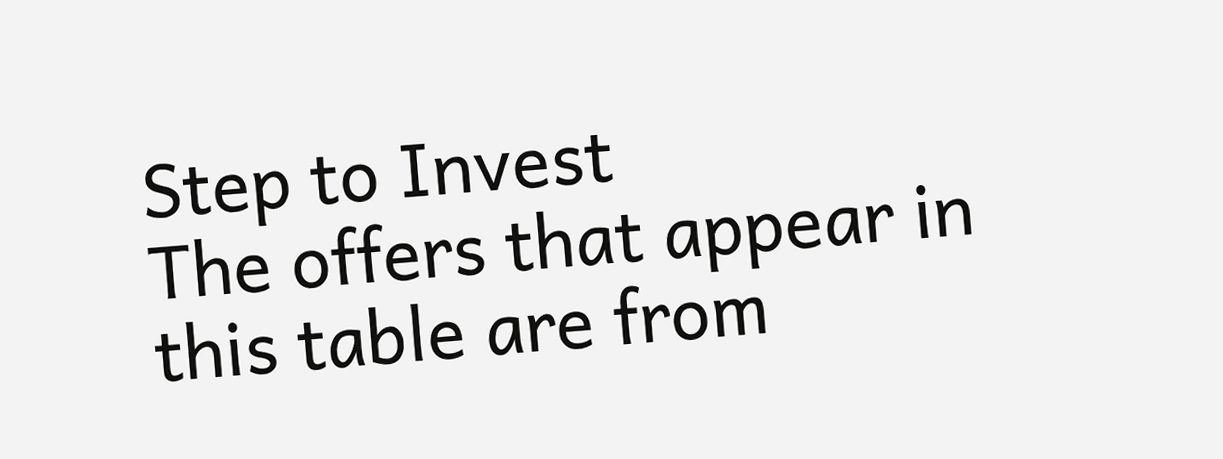Step to Invest
The offers that appear in this table are from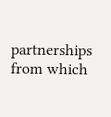partnerships from which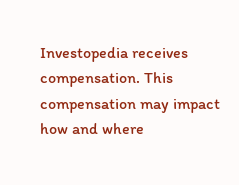Investopedia receives compensation. This compensation may impact how and where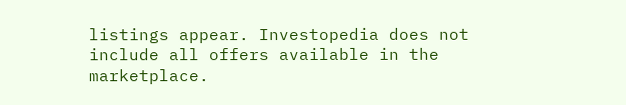listings appear. Investopedia does not include all offers available in the marketplace.